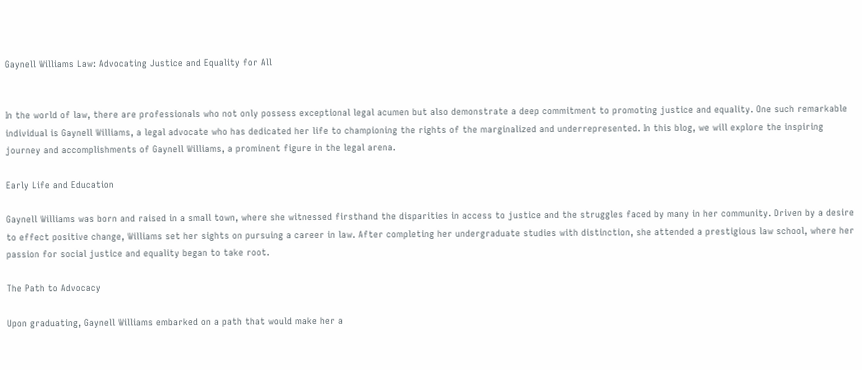Gaynell Williams Law: Advocating Justice and Equality for All


In the world of law, there are professionals who not only possess exceptional legal acumen but also demonstrate a deep commitment to promoting justice and equality. One such remarkable individual is Gaynell Williams, a legal advocate who has dedicated her life to championing the rights of the marginalized and underrepresented. In this blog, we will explore the inspiring journey and accomplishments of Gaynell Williams, a prominent figure in the legal arena.

Early Life and Education

Gaynell Williams was born and raised in a small town, where she witnessed firsthand the disparities in access to justice and the struggles faced by many in her community. Driven by a desire to effect positive change, Williams set her sights on pursuing a career in law. After completing her undergraduate studies with distinction, she attended a prestigious law school, where her passion for social justice and equality began to take root.

The Path to Advocacy

Upon graduating, Gaynell Williams embarked on a path that would make her a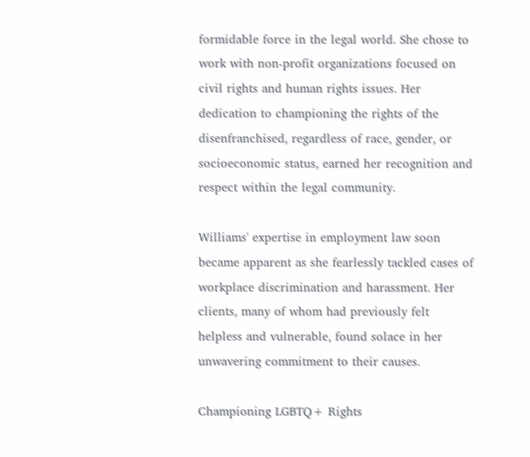formidable force in the legal world. She chose to work with non-profit organizations focused on civil rights and human rights issues. Her dedication to championing the rights of the disenfranchised, regardless of race, gender, or socioeconomic status, earned her recognition and respect within the legal community.

Williams' expertise in employment law soon became apparent as she fearlessly tackled cases of workplace discrimination and harassment. Her clients, many of whom had previously felt helpless and vulnerable, found solace in her unwavering commitment to their causes.

Championing LGBTQ+ Rights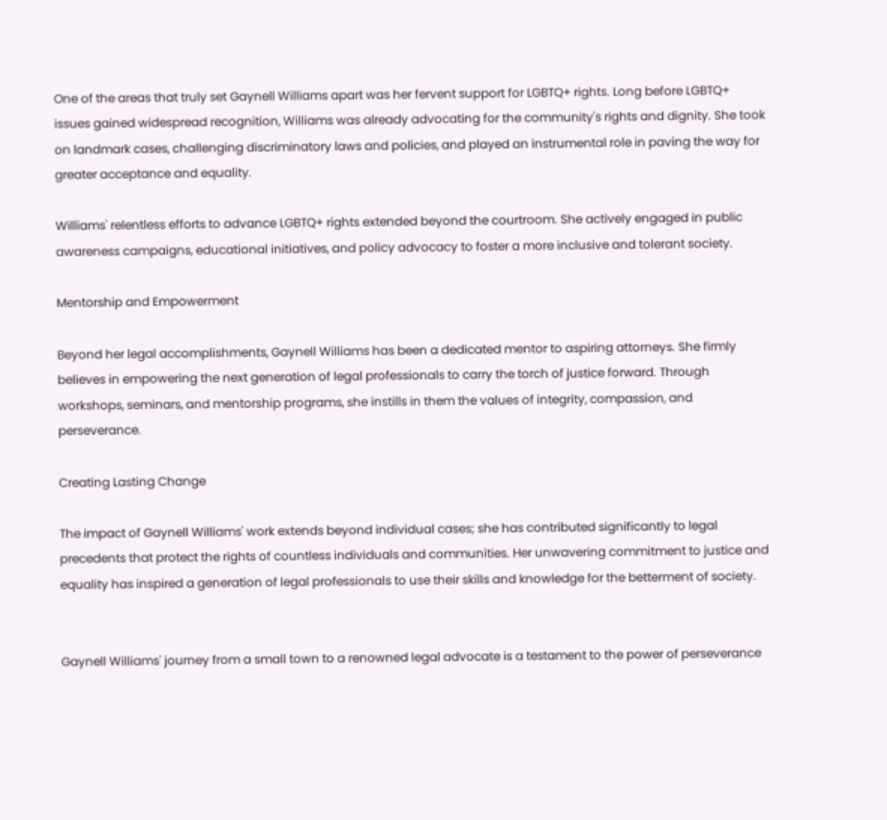One of the areas that truly set Gaynell Williams apart was her fervent support for LGBTQ+ rights. Long before LGBTQ+ issues gained widespread recognition, Williams was already advocating for the community's rights and dignity. She took on landmark cases, challenging discriminatory laws and policies, and played an instrumental role in paving the way for greater acceptance and equality.

Williams' relentless efforts to advance LGBTQ+ rights extended beyond the courtroom. She actively engaged in public awareness campaigns, educational initiatives, and policy advocacy to foster a more inclusive and tolerant society.

Mentorship and Empowerment

Beyond her legal accomplishments, Gaynell Williams has been a dedicated mentor to aspiring attorneys. She firmly believes in empowering the next generation of legal professionals to carry the torch of justice forward. Through workshops, seminars, and mentorship programs, she instills in them the values of integrity, compassion, and perseverance.

Creating Lasting Change

The impact of Gaynell Williams' work extends beyond individual cases; she has contributed significantly to legal precedents that protect the rights of countless individuals and communities. Her unwavering commitment to justice and equality has inspired a generation of legal professionals to use their skills and knowledge for the betterment of society.


Gaynell Williams' journey from a small town to a renowned legal advocate is a testament to the power of perseverance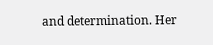and determination. Her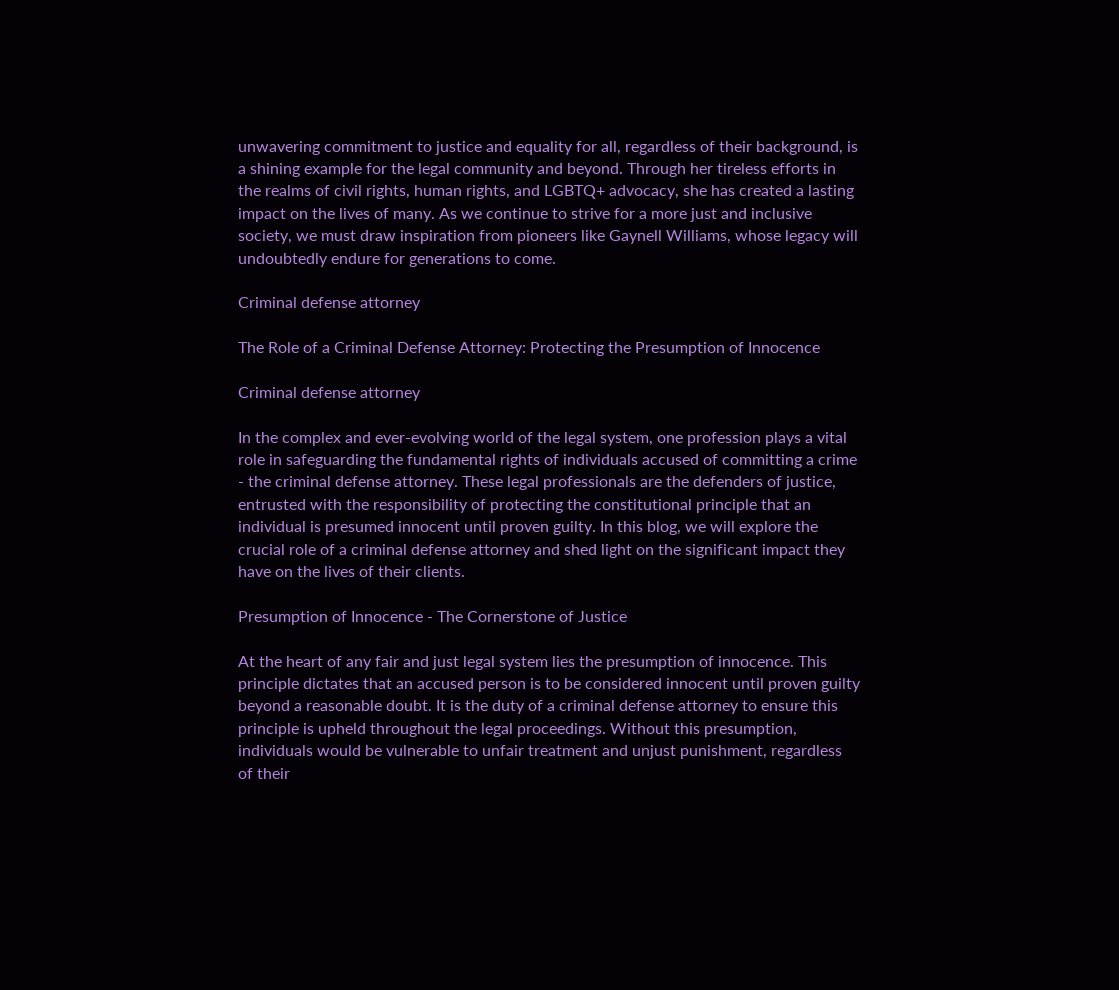unwavering commitment to justice and equality for all, regardless of their background, is a shining example for the legal community and beyond. Through her tireless efforts in the realms of civil rights, human rights, and LGBTQ+ advocacy, she has created a lasting impact on the lives of many. As we continue to strive for a more just and inclusive society, we must draw inspiration from pioneers like Gaynell Williams, whose legacy will undoubtedly endure for generations to come.

Criminal defense attorney

The Role of a Criminal Defense Attorney: Protecting the Presumption of Innocence

Criminal defense attorney

In the complex and ever-evolving world of the legal system, one profession plays a vital role in safeguarding the fundamental rights of individuals accused of committing a crime - the criminal defense attorney. These legal professionals are the defenders of justice, entrusted with the responsibility of protecting the constitutional principle that an individual is presumed innocent until proven guilty. In this blog, we will explore the crucial role of a criminal defense attorney and shed light on the significant impact they have on the lives of their clients.

Presumption of Innocence - The Cornerstone of Justice

At the heart of any fair and just legal system lies the presumption of innocence. This principle dictates that an accused person is to be considered innocent until proven guilty beyond a reasonable doubt. It is the duty of a criminal defense attorney to ensure this principle is upheld throughout the legal proceedings. Without this presumption, individuals would be vulnerable to unfair treatment and unjust punishment, regardless of their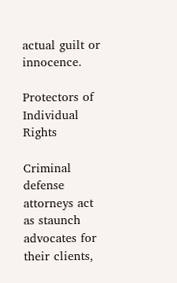actual guilt or innocence.

Protectors of Individual Rights

Criminal defense attorneys act as staunch advocates for their clients,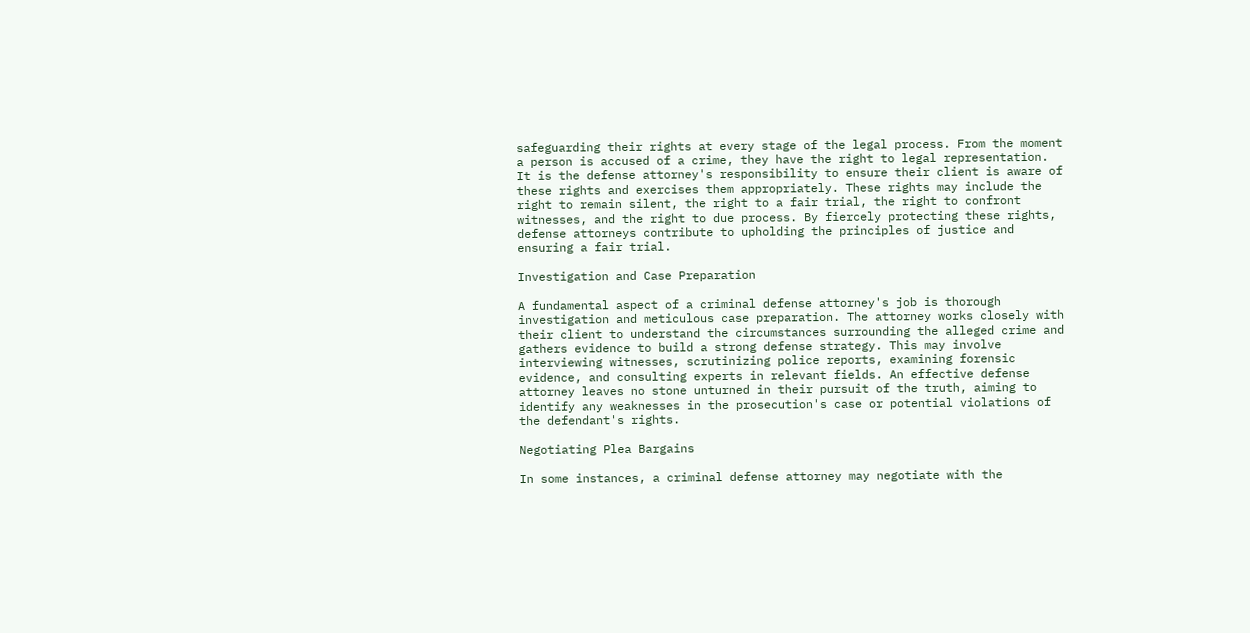safeguarding their rights at every stage of the legal process. From the moment a person is accused of a crime, they have the right to legal representation. It is the defense attorney's responsibility to ensure their client is aware of these rights and exercises them appropriately. These rights may include the right to remain silent, the right to a fair trial, the right to confront witnesses, and the right to due process. By fiercely protecting these rights, defense attorneys contribute to upholding the principles of justice and ensuring a fair trial.

Investigation and Case Preparation

A fundamental aspect of a criminal defense attorney's job is thorough investigation and meticulous case preparation. The attorney works closely with their client to understand the circumstances surrounding the alleged crime and gathers evidence to build a strong defense strategy. This may involve interviewing witnesses, scrutinizing police reports, examining forensic evidence, and consulting experts in relevant fields. An effective defense attorney leaves no stone unturned in their pursuit of the truth, aiming to identify any weaknesses in the prosecution's case or potential violations of the defendant's rights.

Negotiating Plea Bargains

In some instances, a criminal defense attorney may negotiate with the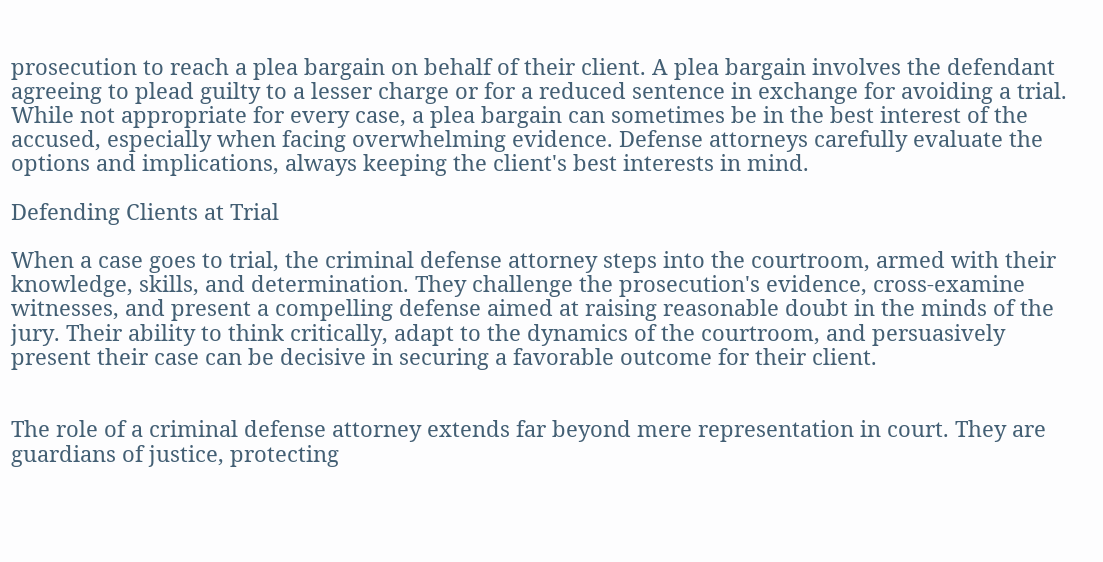prosecution to reach a plea bargain on behalf of their client. A plea bargain involves the defendant agreeing to plead guilty to a lesser charge or for a reduced sentence in exchange for avoiding a trial. While not appropriate for every case, a plea bargain can sometimes be in the best interest of the accused, especially when facing overwhelming evidence. Defense attorneys carefully evaluate the options and implications, always keeping the client's best interests in mind.

Defending Clients at Trial

When a case goes to trial, the criminal defense attorney steps into the courtroom, armed with their knowledge, skills, and determination. They challenge the prosecution's evidence, cross-examine witnesses, and present a compelling defense aimed at raising reasonable doubt in the minds of the jury. Their ability to think critically, adapt to the dynamics of the courtroom, and persuasively present their case can be decisive in securing a favorable outcome for their client.


The role of a criminal defense attorney extends far beyond mere representation in court. They are guardians of justice, protecting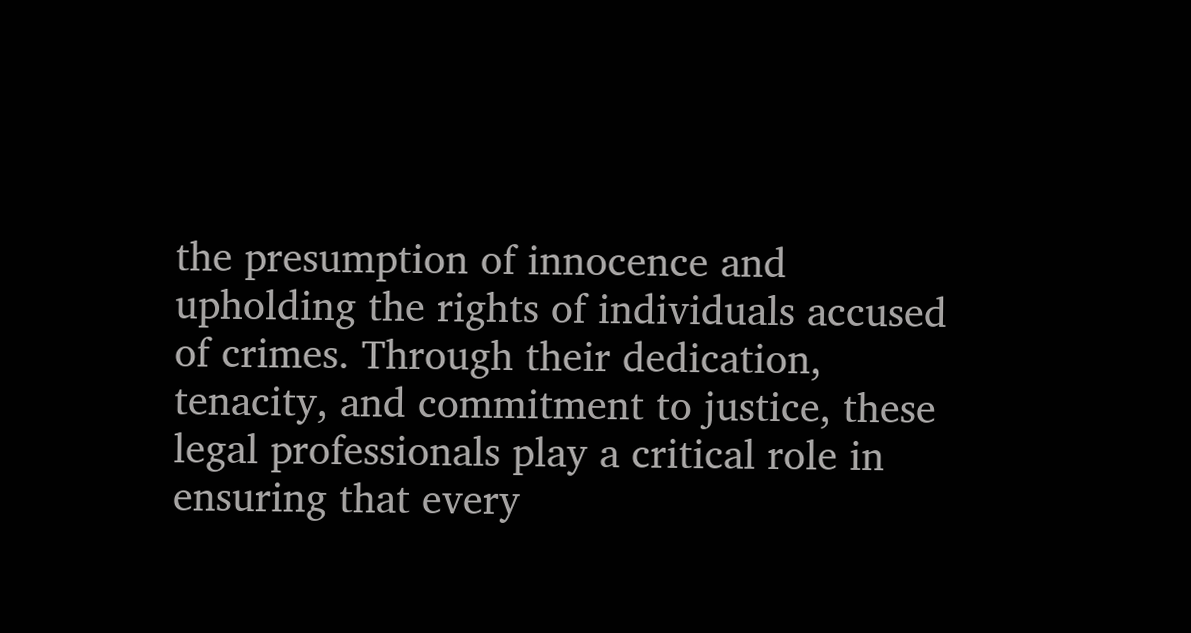the presumption of innocence and upholding the rights of individuals accused of crimes. Through their dedication, tenacity, and commitment to justice, these legal professionals play a critical role in ensuring that every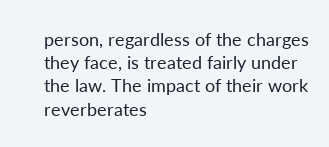person, regardless of the charges they face, is treated fairly under the law. The impact of their work reverberates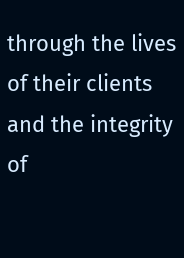through the lives of their clients and the integrity of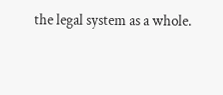the legal system as a whole.